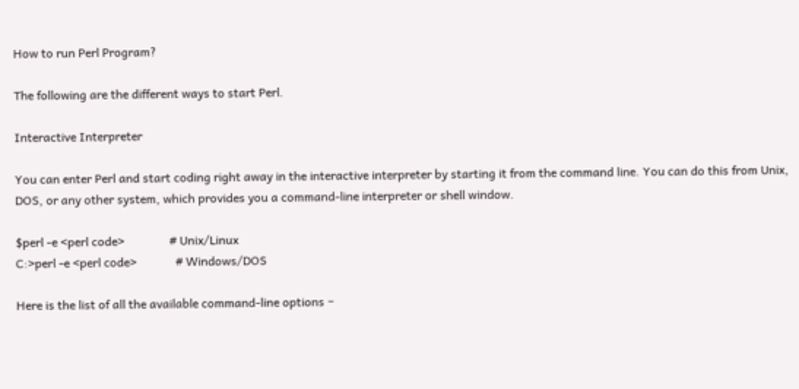How to run Perl Program?

The following are the different ways to start Perl.

Interactive Interpreter

You can enter Perl and start coding right away in the interactive interpreter by starting it from the command line. You can do this from Unix, DOS, or any other system, which provides you a command-line interpreter or shell window.

$perl -e <perl code>               # Unix/Linux
C:>perl -e <perl code>             # Windows/DOS

Here is the list of all the available command-line options −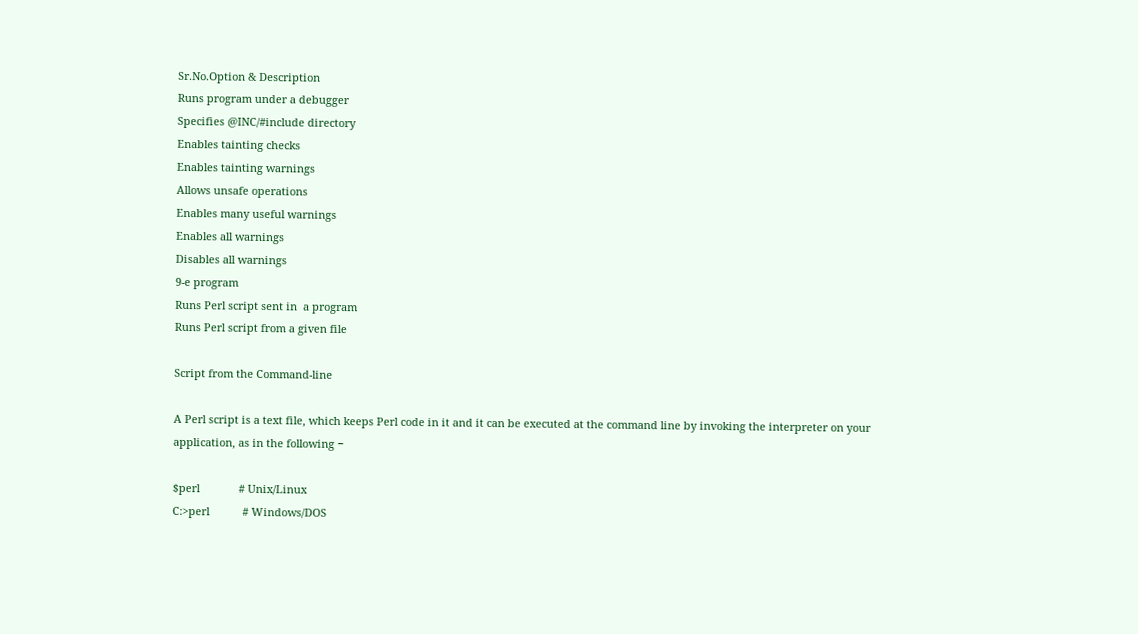Sr.No.Option & Description
Runs program under a debugger
Specifies @INC/#include directory
Enables tainting checks
Enables tainting warnings
Allows unsafe operations
Enables many useful warnings
Enables all warnings
Disables all warnings
9-e program
Runs Perl script sent in  a program
Runs Perl script from a given file

Script from the Command-line

A Perl script is a text file, which keeps Perl code in it and it can be executed at the command line by invoking the interpreter on your application, as in the following −

$perl             # Unix/Linux
C:>perl           # Windows/DOS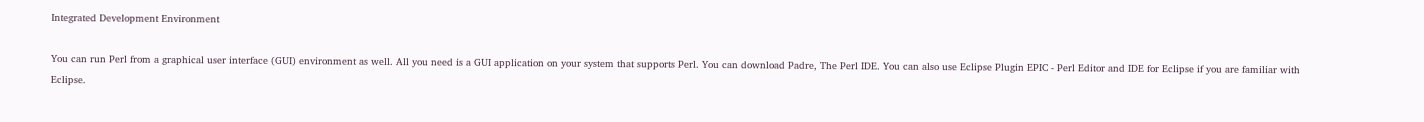Integrated Development Environment

You can run Perl from a graphical user interface (GUI) environment as well. All you need is a GUI application on your system that supports Perl. You can download Padre, The Perl IDE. You can also use Eclipse Plugin EPIC - Perl Editor and IDE for Eclipse if you are familiar with Eclipse.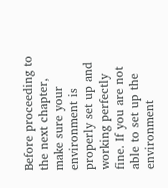Before proceeding to the next chapter, make sure your environment is properly set up and working perfectly fine. If you are not able to set up the environment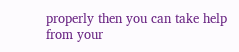properly then you can take help from your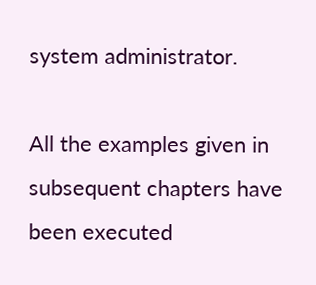system administrator.

All the examples given in subsequent chapters have been executed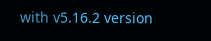with v5.16.2 version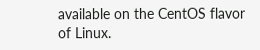available on the CentOS flavor of Linux.